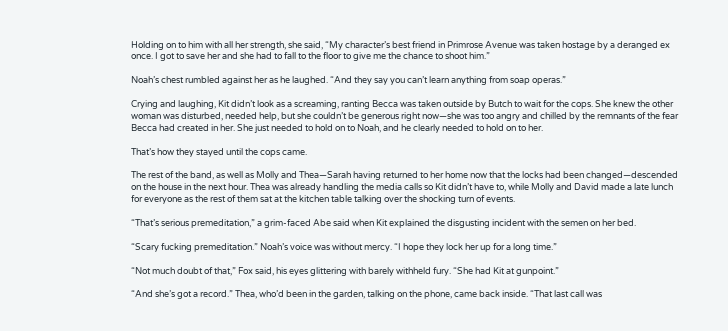Holding on to him with all her strength, she said, “My character’s best friend in Primrose Avenue was taken hostage by a deranged ex once. I got to save her and she had to fall to the floor to give me the chance to shoot him.”

Noah’s chest rumbled against her as he laughed. “And they say you can’t learn anything from soap operas.”

Crying and laughing, Kit didn’t look as a screaming, ranting Becca was taken outside by Butch to wait for the cops. She knew the other woman was disturbed, needed help, but she couldn’t be generous right now—she was too angry and chilled by the remnants of the fear Becca had created in her. She just needed to hold on to Noah, and he clearly needed to hold on to her.

That’s how they stayed until the cops came.

The rest of the band, as well as Molly and Thea—Sarah having returned to her home now that the locks had been changed—descended on the house in the next hour. Thea was already handling the media calls so Kit didn’t have to, while Molly and David made a late lunch for everyone as the rest of them sat at the kitchen table talking over the shocking turn of events.

“That’s serious premeditation,” a grim-faced Abe said when Kit explained the disgusting incident with the semen on her bed.

“Scary fucking premeditation.” Noah’s voice was without mercy. “I hope they lock her up for a long time.”

“Not much doubt of that,” Fox said, his eyes glittering with barely withheld fury. “She had Kit at gunpoint.”

“And she’s got a record.” Thea, who’d been in the garden, talking on the phone, came back inside. “That last call was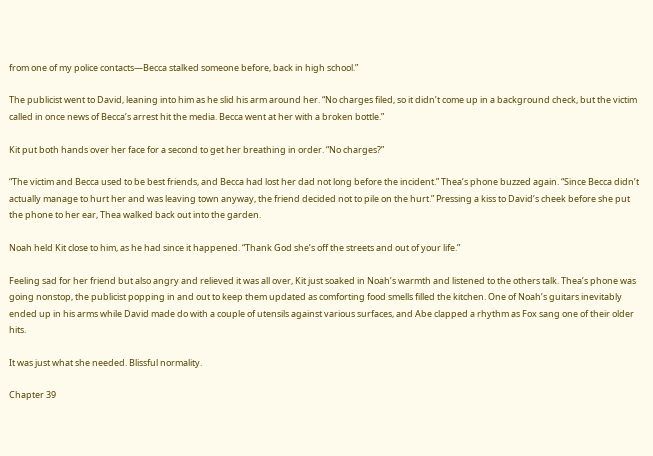from one of my police contacts—Becca stalked someone before, back in high school.”

The publicist went to David, leaning into him as he slid his arm around her. “No charges filed, so it didn’t come up in a background check, but the victim called in once news of Becca’s arrest hit the media. Becca went at her with a broken bottle.”

Kit put both hands over her face for a second to get her breathing in order. “No charges?”

“The victim and Becca used to be best friends, and Becca had lost her dad not long before the incident.” Thea’s phone buzzed again. “Since Becca didn’t actually manage to hurt her and was leaving town anyway, the friend decided not to pile on the hurt.” Pressing a kiss to David’s cheek before she put the phone to her ear, Thea walked back out into the garden.

Noah held Kit close to him, as he had since it happened. “Thank God she’s off the streets and out of your life.”

Feeling sad for her friend but also angry and relieved it was all over, Kit just soaked in Noah’s warmth and listened to the others talk. Thea’s phone was going nonstop, the publicist popping in and out to keep them updated as comforting food smells filled the kitchen. One of Noah’s guitars inevitably ended up in his arms while David made do with a couple of utensils against various surfaces, and Abe clapped a rhythm as Fox sang one of their older hits.

It was just what she needed. Blissful normality.

Chapter 39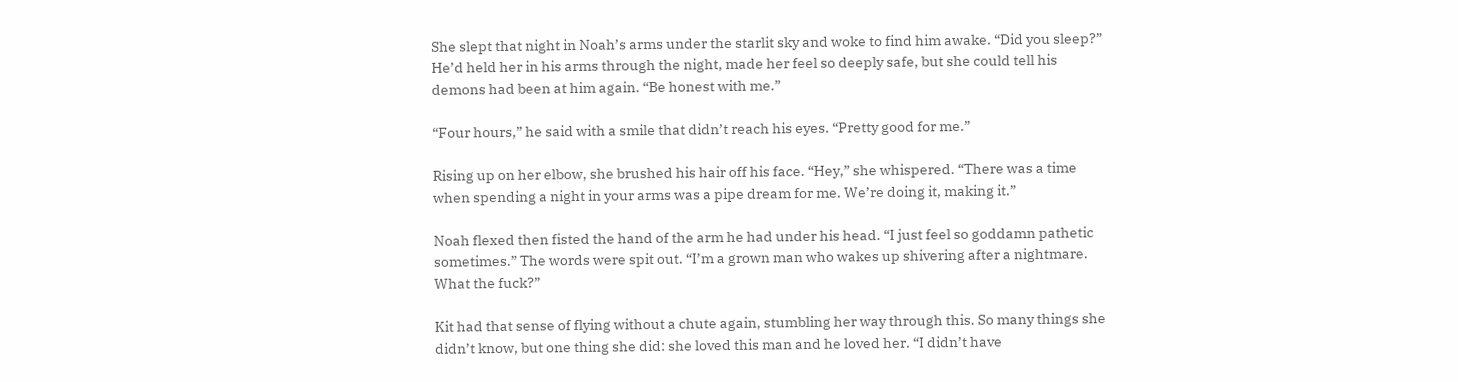She slept that night in Noah’s arms under the starlit sky and woke to find him awake. “Did you sleep?” He’d held her in his arms through the night, made her feel so deeply safe, but she could tell his demons had been at him again. “Be honest with me.”

“Four hours,” he said with a smile that didn’t reach his eyes. “Pretty good for me.”

Rising up on her elbow, she brushed his hair off his face. “Hey,” she whispered. “There was a time when spending a night in your arms was a pipe dream for me. We’re doing it, making it.”

Noah flexed then fisted the hand of the arm he had under his head. “I just feel so goddamn pathetic sometimes.” The words were spit out. “I’m a grown man who wakes up shivering after a nightmare. What the fuck?”

Kit had that sense of flying without a chute again, stumbling her way through this. So many things she didn’t know, but one thing she did: she loved this man and he loved her. “I didn’t have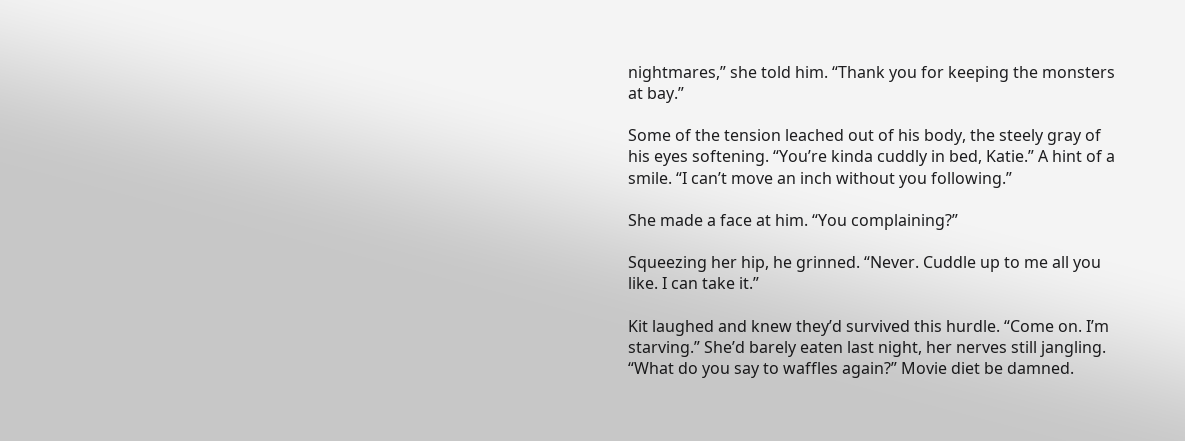nightmares,” she told him. “Thank you for keeping the monsters at bay.”

Some of the tension leached out of his body, the steely gray of his eyes softening. “You’re kinda cuddly in bed, Katie.” A hint of a smile. “I can’t move an inch without you following.”

She made a face at him. “You complaining?”

Squeezing her hip, he grinned. “Never. Cuddle up to me all you like. I can take it.”

Kit laughed and knew they’d survived this hurdle. “Come on. I’m starving.” She’d barely eaten last night, her nerves still jangling. “What do you say to waffles again?” Movie diet be damned.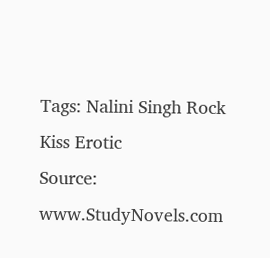Tags: Nalini Singh Rock Kiss Erotic
Source: www.StudyNovels.com